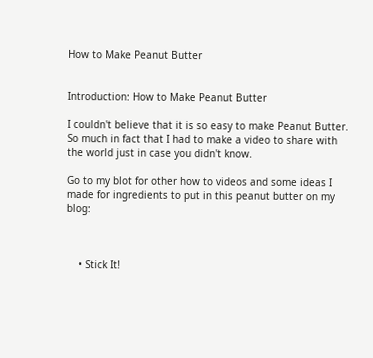How to Make Peanut Butter


Introduction: How to Make Peanut Butter

I couldn't believe that it is so easy to make Peanut Butter. So much in fact that I had to make a video to share with the world just in case you didn't know.

Go to my blot for other how to videos and some ideas I made for ingredients to put in this peanut butter on my blog:



    • Stick It!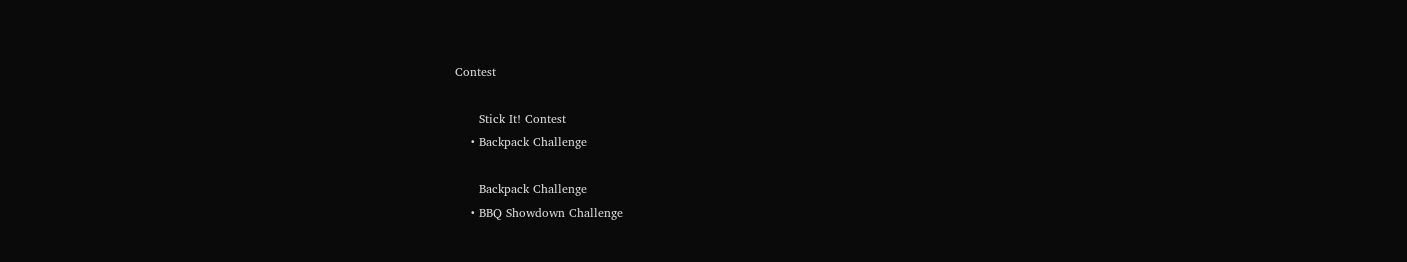Contest

      Stick It! Contest
    • Backpack Challenge

      Backpack Challenge
    • BBQ Showdown Challenge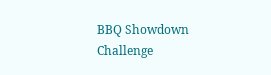BBQ Showdown Challenge